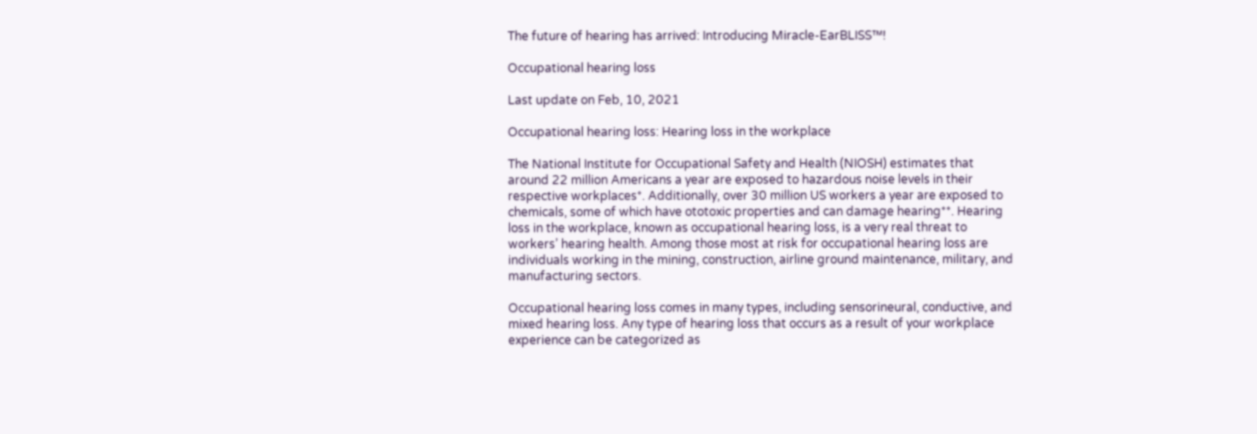The future of hearing has arrived: Introducing Miracle-EarBLISS™!

Occupational hearing loss

Last update on Feb, 10, 2021

Occupational hearing loss: Hearing loss in the workplace

The National Institute for Occupational Safety and Health (NIOSH) estimates that around 22 million Americans a year are exposed to hazardous noise levels in their respective workplaces*. Additionally, over 30 million US workers a year are exposed to chemicals, some of which have ototoxic properties and can damage hearing**. Hearing loss in the workplace, known as occupational hearing loss, is a very real threat to workers’ hearing health. Among those most at risk for occupational hearing loss are individuals working in the mining, construction, airline ground maintenance, military, and manufacturing sectors.

Occupational hearing loss comes in many types, including sensorineural, conductive, and mixed hearing loss. Any type of hearing loss that occurs as a result of your workplace experience can be categorized as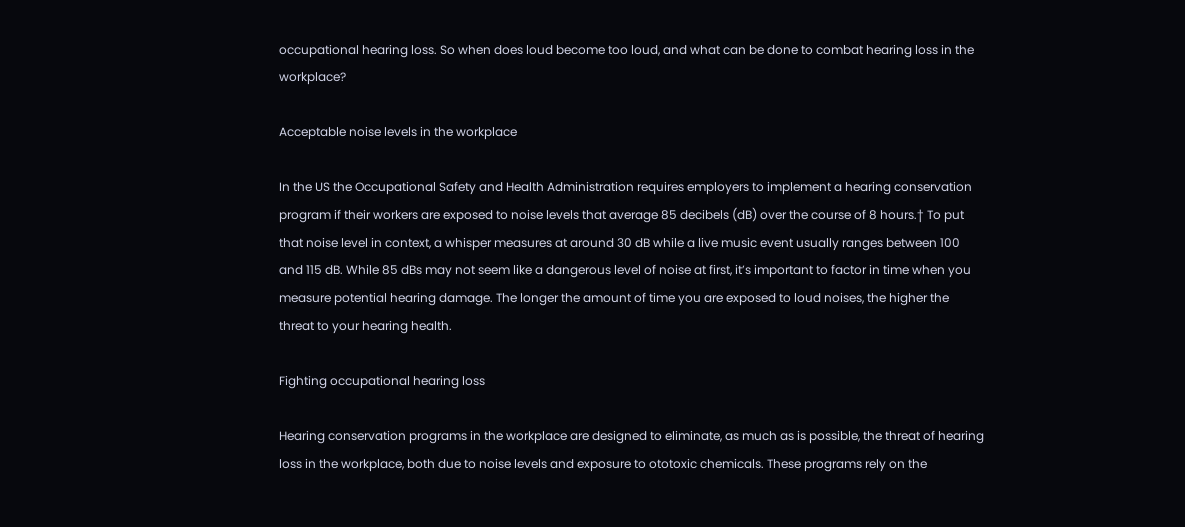occupational hearing loss. So when does loud become too loud, and what can be done to combat hearing loss in the workplace?

Acceptable noise levels in the workplace

In the US the Occupational Safety and Health Administration requires employers to implement a hearing conservation program if their workers are exposed to noise levels that average 85 decibels (dB) over the course of 8 hours.† To put that noise level in context, a whisper measures at around 30 dB while a live music event usually ranges between 100 and 115 dB. While 85 dBs may not seem like a dangerous level of noise at first, it’s important to factor in time when you measure potential hearing damage. The longer the amount of time you are exposed to loud noises, the higher the threat to your hearing health.

Fighting occupational hearing loss

Hearing conservation programs in the workplace are designed to eliminate, as much as is possible, the threat of hearing loss in the workplace, both due to noise levels and exposure to ototoxic chemicals. These programs rely on the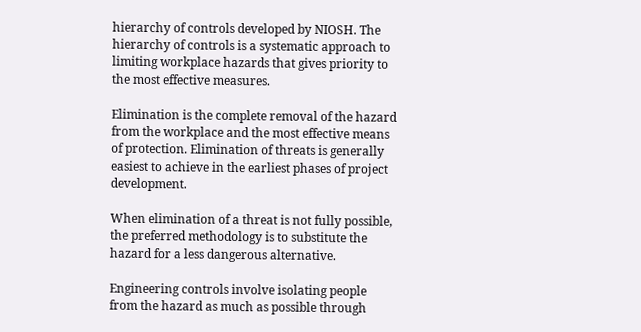hierarchy of controls developed by NIOSH. The hierarchy of controls is a systematic approach to limiting workplace hazards that gives priority to the most effective measures.

Elimination is the complete removal of the hazard from the workplace and the most effective means of protection. Elimination of threats is generally easiest to achieve in the earliest phases of project development.

When elimination of a threat is not fully possible, the preferred methodology is to substitute the hazard for a less dangerous alternative.

Engineering controls involve isolating people from the hazard as much as possible through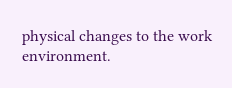physical changes to the work environment.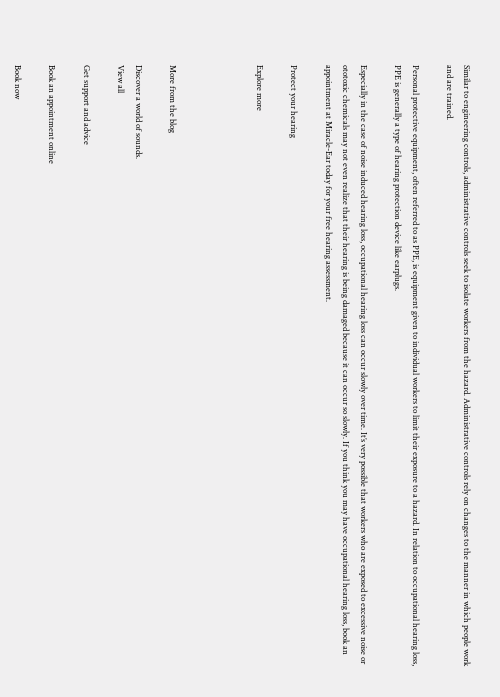Similar to engineering controls, administrative controls seek to isolate workers from the hazard. Administrative controls rely on changes to the manner in which people work and are trained.

Personal protective equipment, often referred to as PPE, is equipment given to individual workers to limit their exposure to a hazard. In relation to occupational hearing loss, PPE is generally a type of hearing protection device like earplugs.

Especially in the case of noise induced hearing loss, occupational hearing loss can occur slowly over time. It’s very possible that workers who are exposed to excessive noise or ototoxic chemicals may not even realize that their hearing is being damaged because it can occur so slowly. If you think you may have occupational hearing loss, book an appointment at Miracle-Ear today for your free hearing assessment.

Protect your hearing

Explore more




More from the blog

Discover a world of sounds.
View all

Get support and advice

Book an appointment online

Book now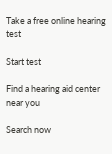Take a free online hearing test

Start test

Find a hearing aid center near you

Search now